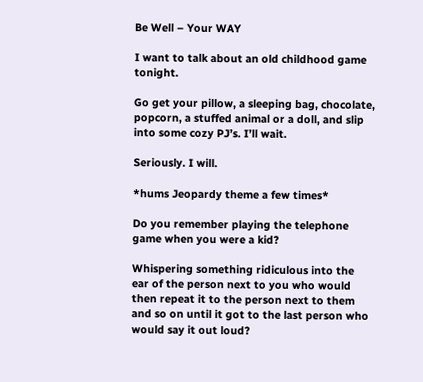Be Well – Your WAY

I want to talk about an old childhood game tonight.

Go get your pillow, a sleeping bag, chocolate, popcorn, a stuffed animal or a doll, and slip into some cozy PJ’s. I’ll wait.

Seriously. I will.

*hums Jeopardy theme a few times*

Do you remember playing the telephone game when you were a kid?

Whispering something ridiculous into the ear of the person next to you who would then repeat it to the person next to them and so on until it got to the last person who would say it out loud?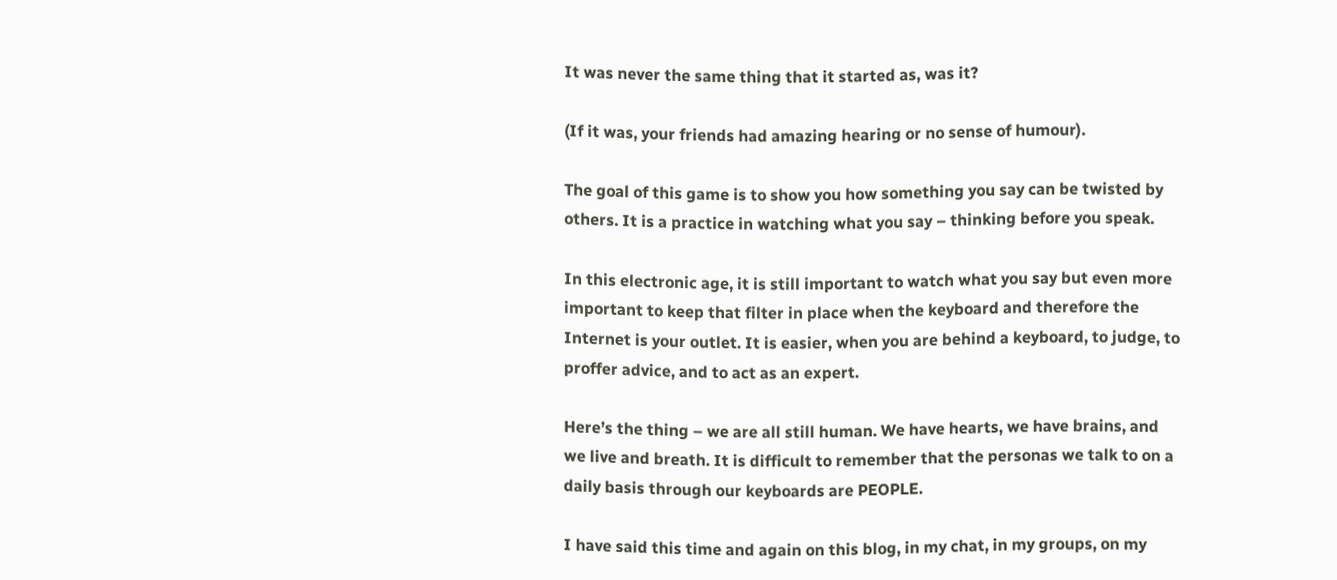It was never the same thing that it started as, was it?

(If it was, your friends had amazing hearing or no sense of humour).

The goal of this game is to show you how something you say can be twisted by others. It is a practice in watching what you say – thinking before you speak.

In this electronic age, it is still important to watch what you say but even more important to keep that filter in place when the keyboard and therefore the Internet is your outlet. It is easier, when you are behind a keyboard, to judge, to proffer advice, and to act as an expert.

Here’s the thing – we are all still human. We have hearts, we have brains, and we live and breath. It is difficult to remember that the personas we talk to on a daily basis through our keyboards are PEOPLE.

I have said this time and again on this blog, in my chat, in my groups, on my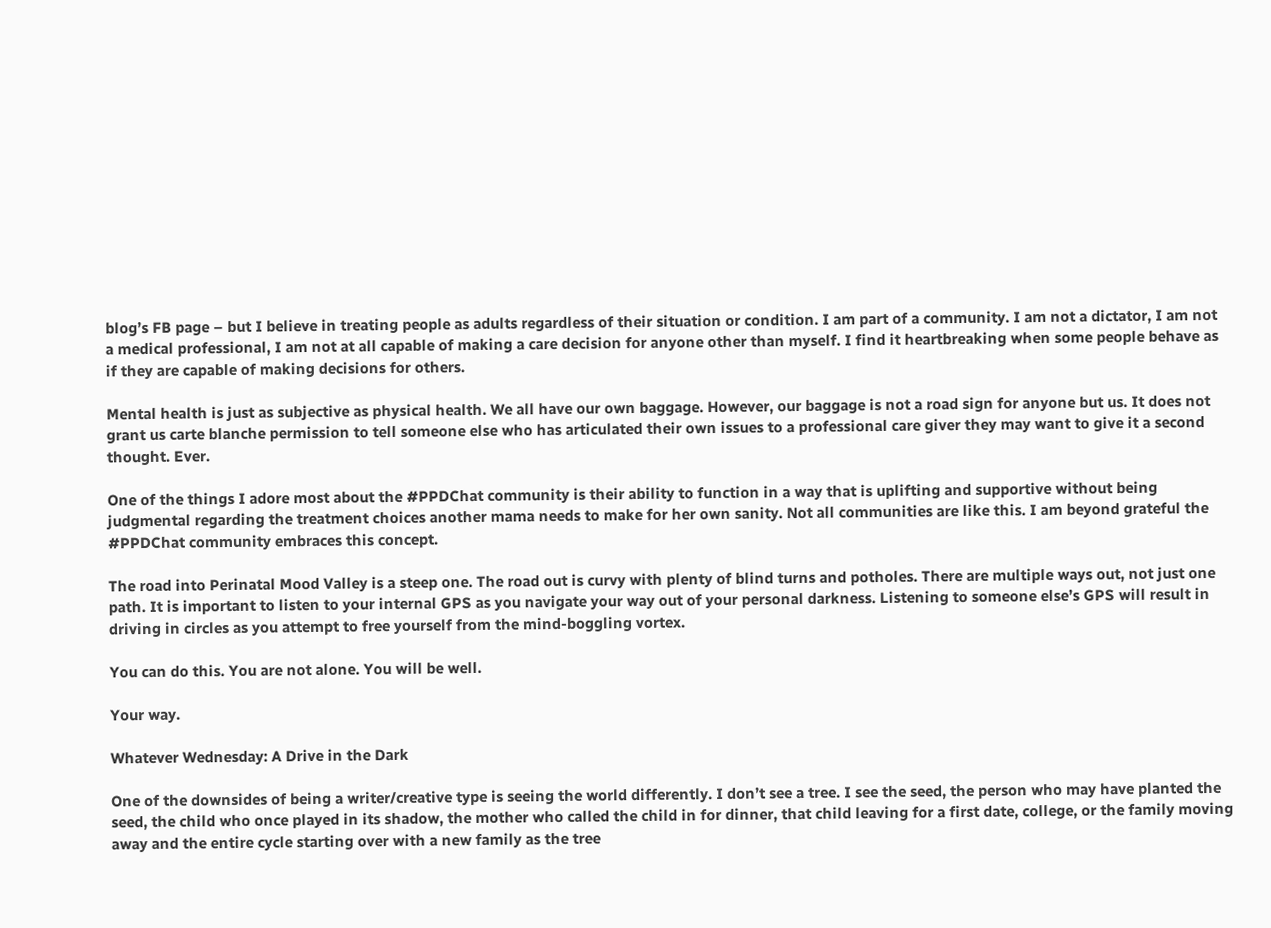blog’s FB page – but I believe in treating people as adults regardless of their situation or condition. I am part of a community. I am not a dictator, I am not a medical professional, I am not at all capable of making a care decision for anyone other than myself. I find it heartbreaking when some people behave as if they are capable of making decisions for others.

Mental health is just as subjective as physical health. We all have our own baggage. However, our baggage is not a road sign for anyone but us. It does not grant us carte blanche permission to tell someone else who has articulated their own issues to a professional care giver they may want to give it a second thought. Ever.

One of the things I adore most about the #PPDChat community is their ability to function in a way that is uplifting and supportive without being judgmental regarding the treatment choices another mama needs to make for her own sanity. Not all communities are like this. I am beyond grateful the #PPDChat community embraces this concept.

The road into Perinatal Mood Valley is a steep one. The road out is curvy with plenty of blind turns and potholes. There are multiple ways out, not just one path. It is important to listen to your internal GPS as you navigate your way out of your personal darkness. Listening to someone else’s GPS will result in driving in circles as you attempt to free yourself from the mind-boggling vortex.

You can do this. You are not alone. You will be well.

Your way.

Whatever Wednesday: A Drive in the Dark

One of the downsides of being a writer/creative type is seeing the world differently. I don’t see a tree. I see the seed, the person who may have planted the seed, the child who once played in its shadow, the mother who called the child in for dinner, that child leaving for a first date, college, or the family moving away and the entire cycle starting over with a new family as the tree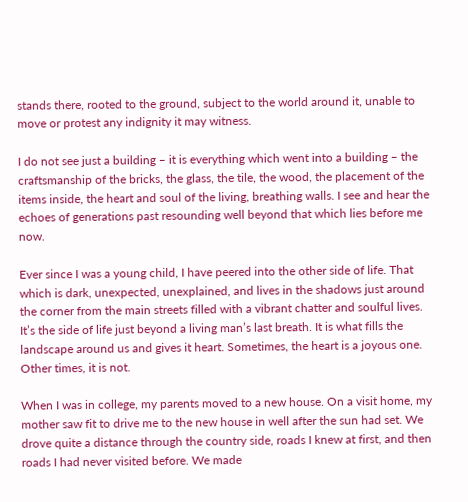stands there, rooted to the ground, subject to the world around it, unable to move or protest any indignity it may witness.

I do not see just a building – it is everything which went into a building – the craftsmanship of the bricks, the glass, the tile, the wood, the placement of the items inside, the heart and soul of the living, breathing walls. I see and hear the echoes of generations past resounding well beyond that which lies before me now.

Ever since I was a young child, I have peered into the other side of life. That which is dark, unexpected, unexplained, and lives in the shadows just around the corner from the main streets filled with a vibrant chatter and soulful lives. It’s the side of life just beyond a living man’s last breath. It is what fills the landscape around us and gives it heart. Sometimes, the heart is a joyous one. Other times, it is not.

When I was in college, my parents moved to a new house. On a visit home, my mother saw fit to drive me to the new house in well after the sun had set. We drove quite a distance through the country side, roads I knew at first, and then roads I had never visited before. We made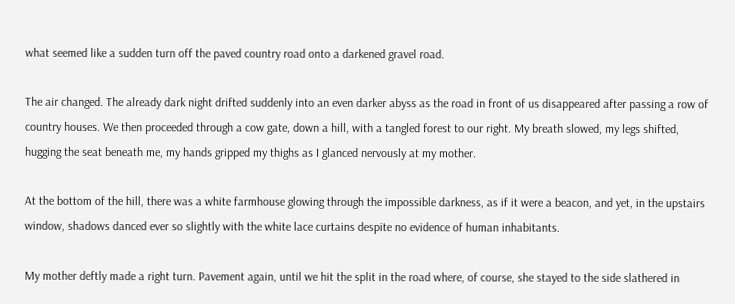what seemed like a sudden turn off the paved country road onto a darkened gravel road.

The air changed. The already dark night drifted suddenly into an even darker abyss as the road in front of us disappeared after passing a row of country houses. We then proceeded through a cow gate, down a hill, with a tangled forest to our right. My breath slowed, my legs shifted, hugging the seat beneath me, my hands gripped my thighs as I glanced nervously at my mother.

At the bottom of the hill, there was a white farmhouse glowing through the impossible darkness, as if it were a beacon, and yet, in the upstairs window, shadows danced ever so slightly with the white lace curtains despite no evidence of human inhabitants.

My mother deftly made a right turn. Pavement again, until we hit the split in the road where, of course, she stayed to the side slathered in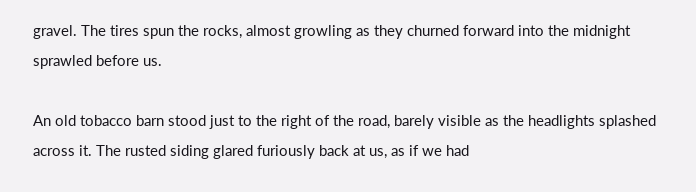gravel. The tires spun the rocks, almost growling as they churned forward into the midnight sprawled before us.

An old tobacco barn stood just to the right of the road, barely visible as the headlights splashed across it. The rusted siding glared furiously back at us, as if we had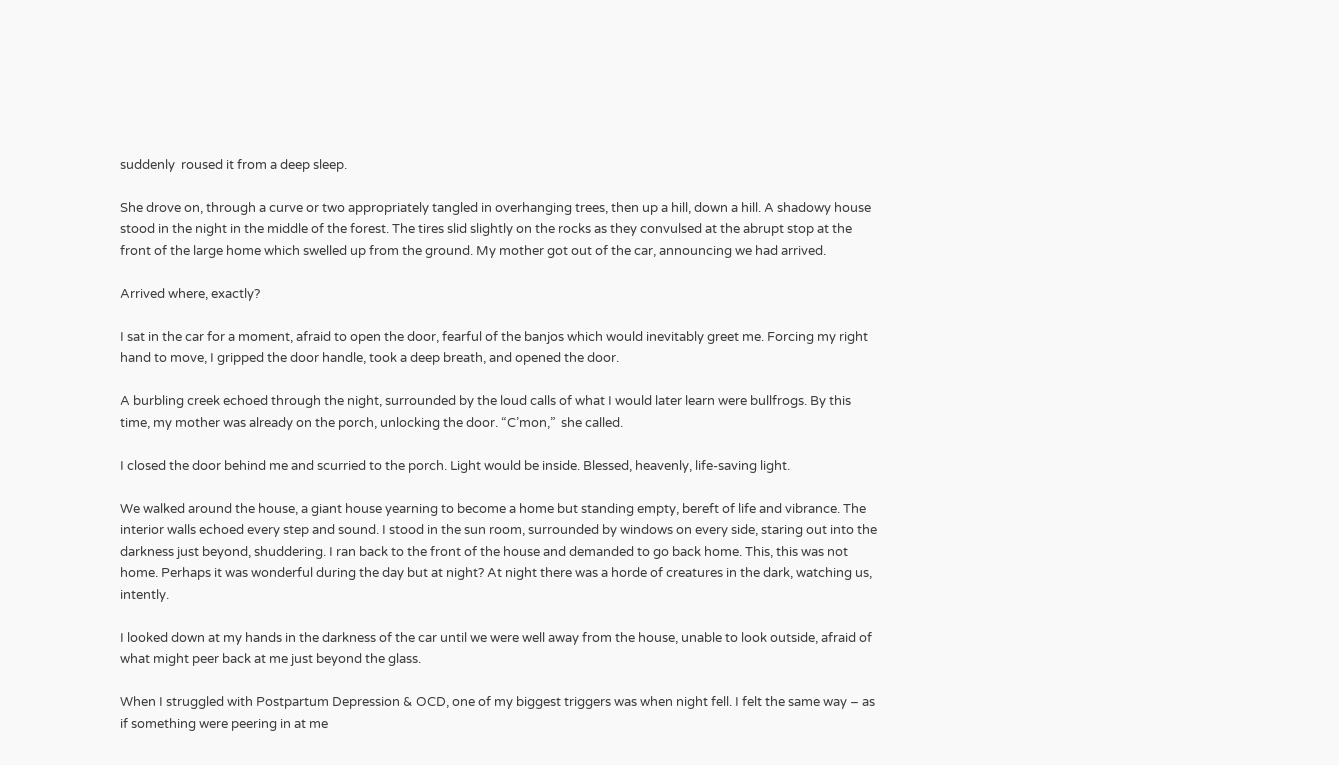suddenly  roused it from a deep sleep.

She drove on, through a curve or two appropriately tangled in overhanging trees, then up a hill, down a hill. A shadowy house stood in the night in the middle of the forest. The tires slid slightly on the rocks as they convulsed at the abrupt stop at the front of the large home which swelled up from the ground. My mother got out of the car, announcing we had arrived.

Arrived where, exactly?

I sat in the car for a moment, afraid to open the door, fearful of the banjos which would inevitably greet me. Forcing my right hand to move, I gripped the door handle, took a deep breath, and opened the door.

A burbling creek echoed through the night, surrounded by the loud calls of what I would later learn were bullfrogs. By this time, my mother was already on the porch, unlocking the door. “C’mon,”  she called.

I closed the door behind me and scurried to the porch. Light would be inside. Blessed, heavenly, life-saving light.

We walked around the house, a giant house yearning to become a home but standing empty, bereft of life and vibrance. The interior walls echoed every step and sound. I stood in the sun room, surrounded by windows on every side, staring out into the darkness just beyond, shuddering. I ran back to the front of the house and demanded to go back home. This, this was not home. Perhaps it was wonderful during the day but at night? At night there was a horde of creatures in the dark, watching us, intently.

I looked down at my hands in the darkness of the car until we were well away from the house, unable to look outside, afraid of what might peer back at me just beyond the glass.

When I struggled with Postpartum Depression & OCD, one of my biggest triggers was when night fell. I felt the same way – as if something were peering in at me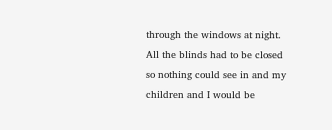through the windows at night. All the blinds had to be closed so nothing could see in and my children and I would be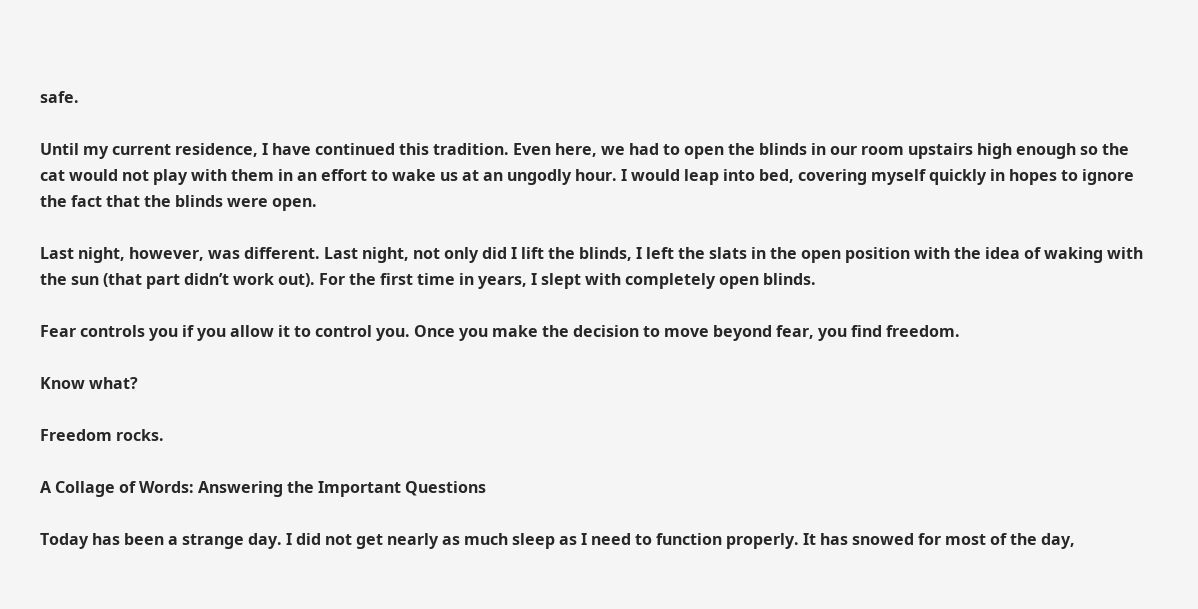safe.

Until my current residence, I have continued this tradition. Even here, we had to open the blinds in our room upstairs high enough so the cat would not play with them in an effort to wake us at an ungodly hour. I would leap into bed, covering myself quickly in hopes to ignore the fact that the blinds were open.

Last night, however, was different. Last night, not only did I lift the blinds, I left the slats in the open position with the idea of waking with the sun (that part didn’t work out). For the first time in years, I slept with completely open blinds.

Fear controls you if you allow it to control you. Once you make the decision to move beyond fear, you find freedom.

Know what?

Freedom rocks.

A Collage of Words: Answering the Important Questions

Today has been a strange day. I did not get nearly as much sleep as I need to function properly. It has snowed for most of the day,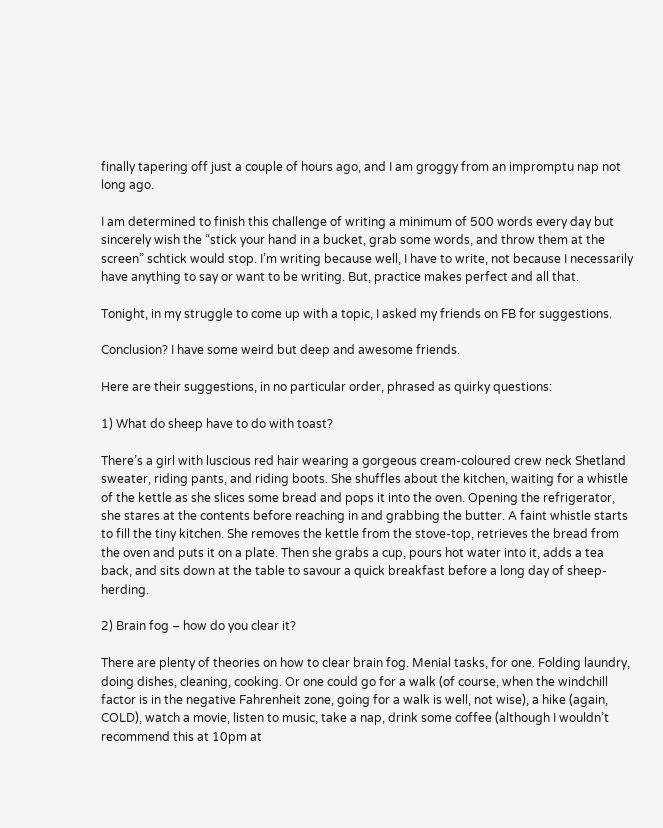finally tapering off just a couple of hours ago, and I am groggy from an impromptu nap not long ago.

I am determined to finish this challenge of writing a minimum of 500 words every day but sincerely wish the “stick your hand in a bucket, grab some words, and throw them at the screen” schtick would stop. I’m writing because well, I have to write, not because I necessarily have anything to say or want to be writing. But, practice makes perfect and all that.

Tonight, in my struggle to come up with a topic, I asked my friends on FB for suggestions.

Conclusion? I have some weird but deep and awesome friends.

Here are their suggestions, in no particular order, phrased as quirky questions:

1) What do sheep have to do with toast?

There’s a girl with luscious red hair wearing a gorgeous cream-coloured crew neck Shetland sweater, riding pants, and riding boots. She shuffles about the kitchen, waiting for a whistle of the kettle as she slices some bread and pops it into the oven. Opening the refrigerator, she stares at the contents before reaching in and grabbing the butter. A faint whistle starts to fill the tiny kitchen. She removes the kettle from the stove-top, retrieves the bread from the oven and puts it on a plate. Then she grabs a cup, pours hot water into it, adds a tea back, and sits down at the table to savour a quick breakfast before a long day of sheep-herding.

2) Brain fog – how do you clear it?

There are plenty of theories on how to clear brain fog. Menial tasks, for one. Folding laundry, doing dishes, cleaning, cooking. Or one could go for a walk (of course, when the windchill factor is in the negative Fahrenheit zone, going for a walk is well, not wise), a hike (again, COLD), watch a movie, listen to music, take a nap, drink some coffee (although I wouldn’t recommend this at 10pm at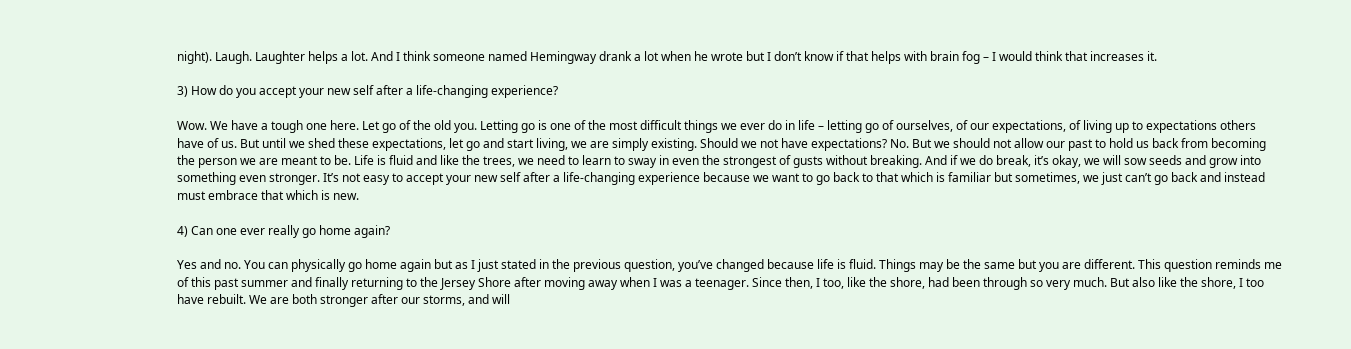night). Laugh. Laughter helps a lot. And I think someone named Hemingway drank a lot when he wrote but I don’t know if that helps with brain fog – I would think that increases it.

3) How do you accept your new self after a life-changing experience?

Wow. We have a tough one here. Let go of the old you. Letting go is one of the most difficult things we ever do in life – letting go of ourselves, of our expectations, of living up to expectations others have of us. But until we shed these expectations, let go and start living, we are simply existing. Should we not have expectations? No. But we should not allow our past to hold us back from becoming the person we are meant to be. Life is fluid and like the trees, we need to learn to sway in even the strongest of gusts without breaking. And if we do break, it’s okay, we will sow seeds and grow into something even stronger. It’s not easy to accept your new self after a life-changing experience because we want to go back to that which is familiar but sometimes, we just can’t go back and instead must embrace that which is new.

4) Can one ever really go home again?

Yes and no. You can physically go home again but as I just stated in the previous question, you’ve changed because life is fluid. Things may be the same but you are different. This question reminds me of this past summer and finally returning to the Jersey Shore after moving away when I was a teenager. Since then, I too, like the shore, had been through so very much. But also like the shore, I too have rebuilt. We are both stronger after our storms, and will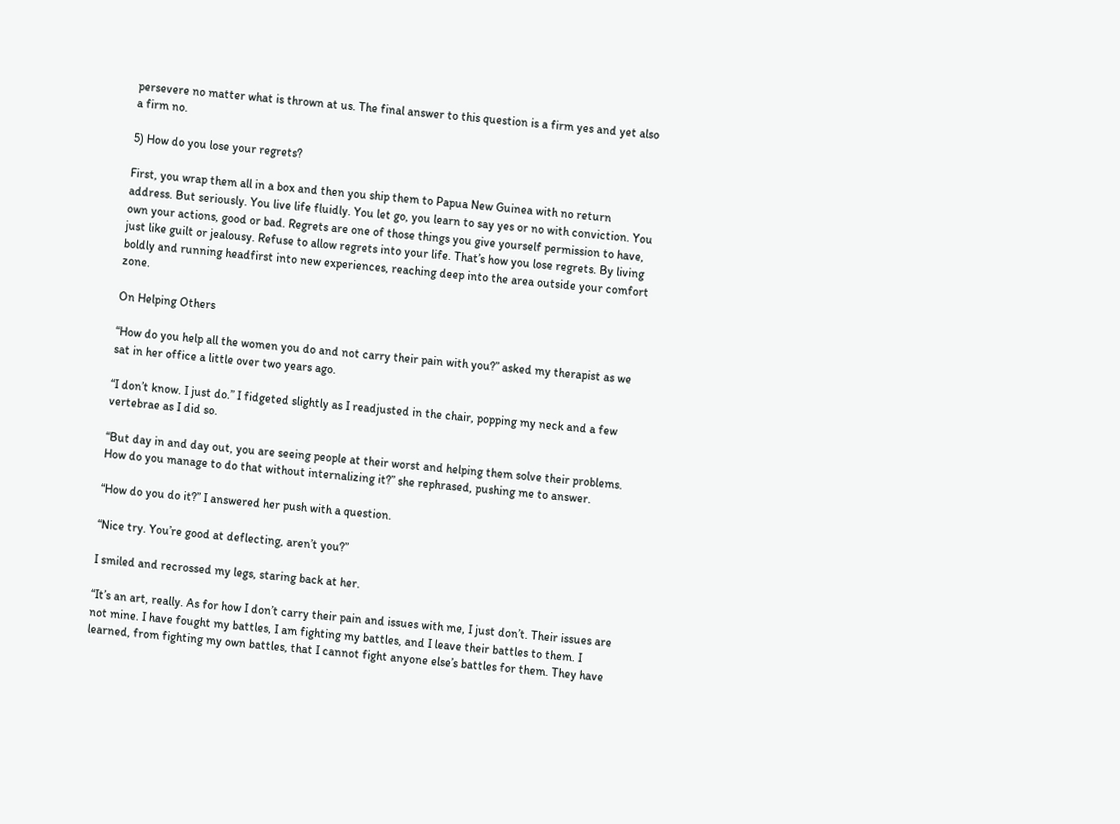persevere no matter what is thrown at us. The final answer to this question is a firm yes and yet also a firm no.

5) How do you lose your regrets?

First, you wrap them all in a box and then you ship them to Papua New Guinea with no return address. But seriously. You live life fluidly. You let go, you learn to say yes or no with conviction. You own your actions, good or bad. Regrets are one of those things you give yourself permission to have, just like guilt or jealousy. Refuse to allow regrets into your life. That’s how you lose regrets. By living boldly and running headfirst into new experiences, reaching deep into the area outside your comfort zone.

On Helping Others

“How do you help all the women you do and not carry their pain with you?” asked my therapist as we sat in her office a little over two years ago.

“I don’t know. I just do.” I fidgeted slightly as I readjusted in the chair, popping my neck and a few vertebrae as I did so.

“But day in and day out, you are seeing people at their worst and helping them solve their problems. How do you manage to do that without internalizing it?” she rephrased, pushing me to answer.

“How do you do it?” I answered her push with a question.

“Nice try. You’re good at deflecting, aren’t you?”

I smiled and recrossed my legs, staring back at her.

“It’s an art, really. As for how I don’t carry their pain and issues with me, I just don’t. Their issues are not mine. I have fought my battles, I am fighting my battles, and I leave their battles to them. I learned, from fighting my own battles, that I cannot fight anyone else’s battles for them. They have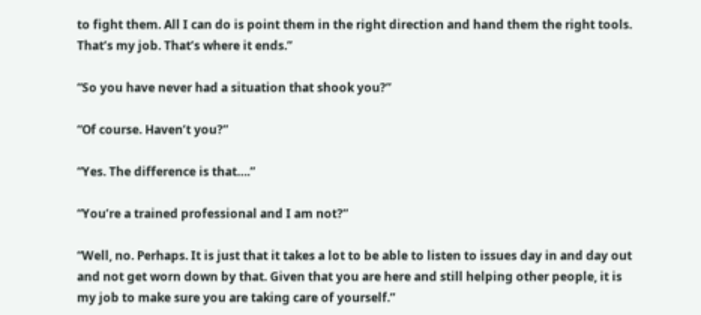to fight them. All I can do is point them in the right direction and hand them the right tools. That’s my job. That’s where it ends.”

“So you have never had a situation that shook you?”

“Of course. Haven’t you?”

“Yes. The difference is that….”

“You’re a trained professional and I am not?”

“Well, no. Perhaps. It is just that it takes a lot to be able to listen to issues day in and day out and not get worn down by that. Given that you are here and still helping other people, it is my job to make sure you are taking care of yourself.”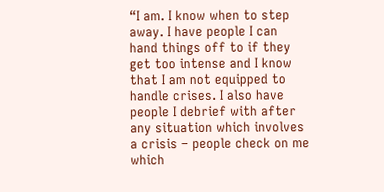“I am. I know when to step away. I have people I can hand things off to if they get too intense and I know that I am not equipped to handle crises. I also have people I debrief with after any situation which involves a crisis – people check on me which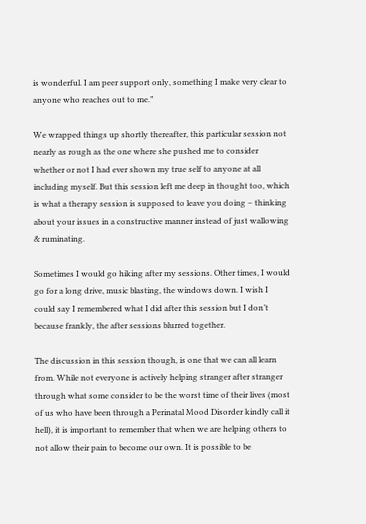is wonderful. I am peer support only, something I make very clear to anyone who reaches out to me.”

We wrapped things up shortly thereafter, this particular session not nearly as rough as the one where she pushed me to consider whether or not I had ever shown my true self to anyone at all including myself. But this session left me deep in thought too, which is what a therapy session is supposed to leave you doing – thinking about your issues in a constructive manner instead of just wallowing & ruminating.

Sometimes I would go hiking after my sessions. Other times, I would go for a long drive, music blasting, the windows down. I wish I could say I remembered what I did after this session but I don’t because frankly, the after sessions blurred together.

The discussion in this session though, is one that we can all learn from. While not everyone is actively helping stranger after stranger through what some consider to be the worst time of their lives (most of us who have been through a Perinatal Mood Disorder kindly call it hell), it is important to remember that when we are helping others to not allow their pain to become our own. It is possible to be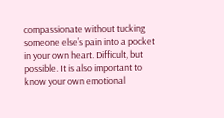compassionate without tucking someone else’s pain into a pocket in your own heart. Difficult, but possible. It is also important to know your own emotional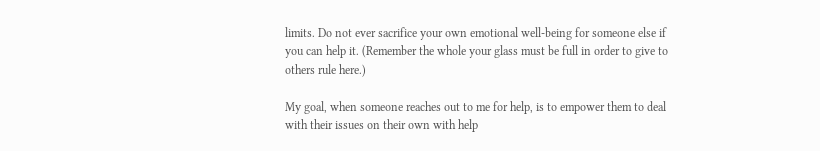limits. Do not ever sacrifice your own emotional well-being for someone else if you can help it. (Remember the whole your glass must be full in order to give to others rule here.)

My goal, when someone reaches out to me for help, is to empower them to deal with their issues on their own with help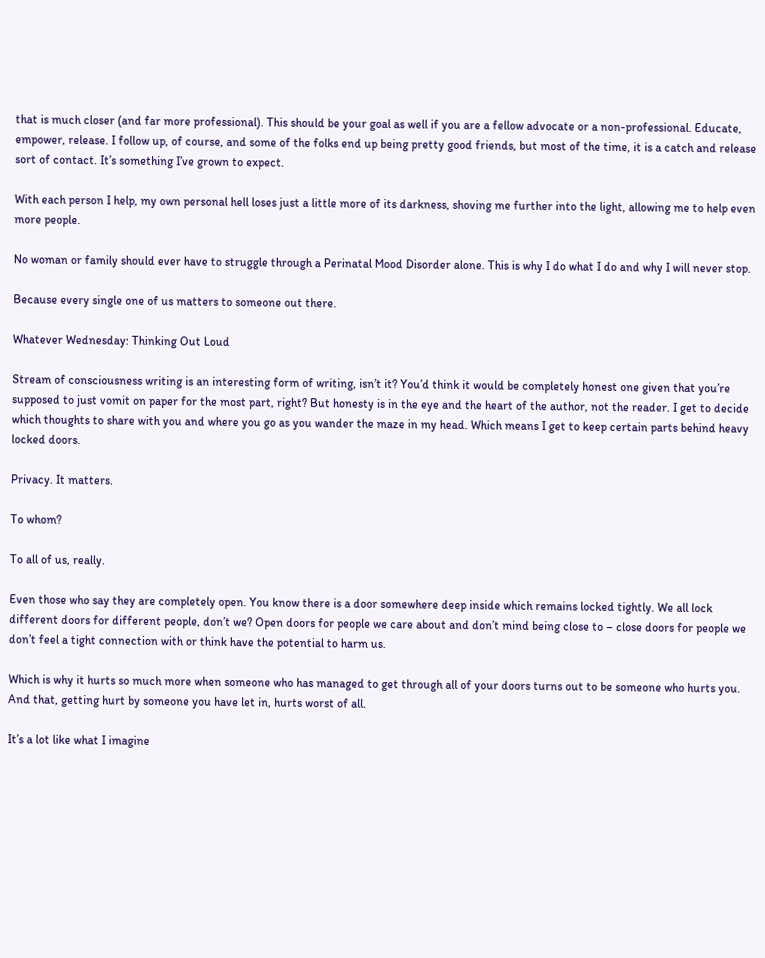that is much closer (and far more professional). This should be your goal as well if you are a fellow advocate or a non-professional. Educate, empower, release. I follow up, of course, and some of the folks end up being pretty good friends, but most of the time, it is a catch and release sort of contact. It’s something I’ve grown to expect.

With each person I help, my own personal hell loses just a little more of its darkness, shoving me further into the light, allowing me to help even more people.

No woman or family should ever have to struggle through a Perinatal Mood Disorder alone. This is why I do what I do and why I will never stop.

Because every single one of us matters to someone out there.

Whatever Wednesday: Thinking Out Loud

Stream of consciousness writing is an interesting form of writing, isn’t it? You’d think it would be completely honest one given that you’re supposed to just vomit on paper for the most part, right? But honesty is in the eye and the heart of the author, not the reader. I get to decide which thoughts to share with you and where you go as you wander the maze in my head. Which means I get to keep certain parts behind heavy locked doors.

Privacy. It matters.

To whom?

To all of us, really.

Even those who say they are completely open. You know there is a door somewhere deep inside which remains locked tightly. We all lock different doors for different people, don’t we? Open doors for people we care about and don’t mind being close to – close doors for people we don’t feel a tight connection with or think have the potential to harm us.

Which is why it hurts so much more when someone who has managed to get through all of your doors turns out to be someone who hurts you. And that, getting hurt by someone you have let in, hurts worst of all.

It’s a lot like what I imagine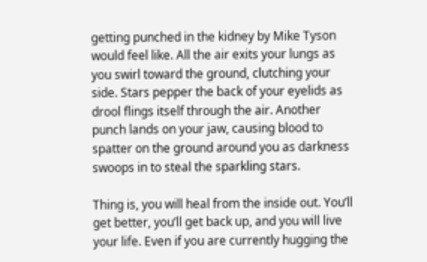getting punched in the kidney by Mike Tyson would feel like. All the air exits your lungs as you swirl toward the ground, clutching your side. Stars pepper the back of your eyelids as drool flings itself through the air. Another punch lands on your jaw, causing blood to spatter on the ground around you as darkness swoops in to steal the sparkling stars.

Thing is, you will heal from the inside out. You’ll get better, you’ll get back up, and you will live your life. Even if you are currently hugging the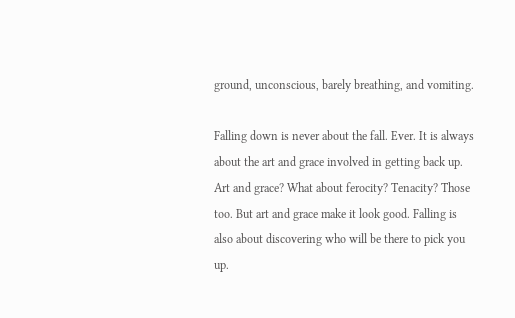ground, unconscious, barely breathing, and vomiting.

Falling down is never about the fall. Ever. It is always about the art and grace involved in getting back up. Art and grace? What about ferocity? Tenacity? Those too. But art and grace make it look good. Falling is also about discovering who will be there to pick you up.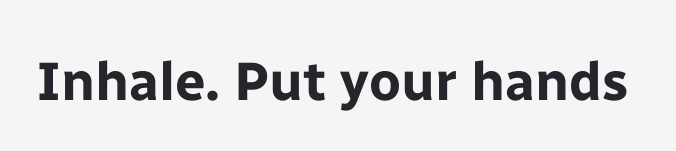Inhale. Put your hands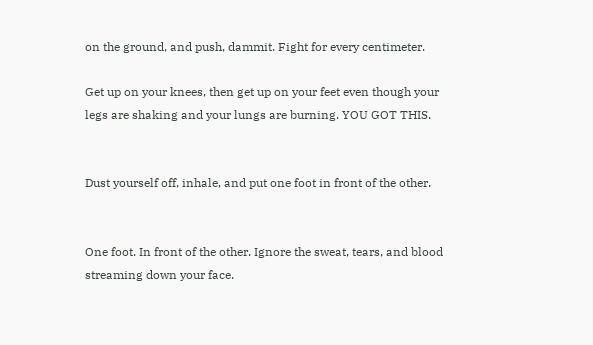on the ground, and push, dammit. Fight for every centimeter.

Get up on your knees, then get up on your feet even though your legs are shaking and your lungs are burning. YOU GOT THIS.


Dust yourself off, inhale, and put one foot in front of the other.


One foot. In front of the other. Ignore the sweat, tears, and blood streaming down your face.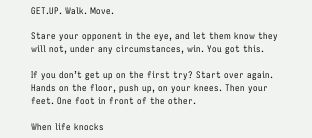GET.UP. Walk. Move.

Stare your opponent in the eye, and let them know they will not, under any circumstances, win. You got this.

If you don’t get up on the first try? Start over again. Hands on the floor, push up, on your knees. Then your feet. One foot in front of the other.

When life knocks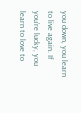you down, you learn to live again. If you’re lucky, you learn to love to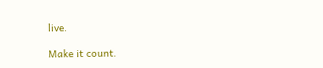live.

Make it count.